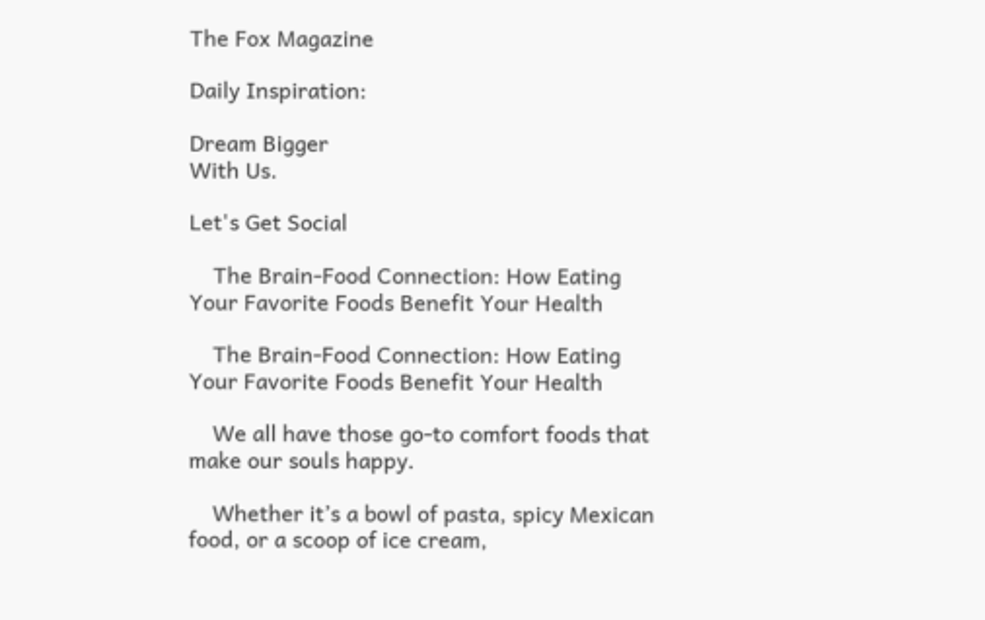The Fox Magazine

Daily Inspiration:

Dream Bigger
With Us.

Let's Get Social

    The Brain-Food Connection: How Eating Your Favorite Foods Benefit Your Health

    The Brain-Food Connection: How Eating Your Favorite Foods Benefit Your Health

    We all have those go-to comfort foods that make our souls happy.

    Whether it’s a bowl of pasta, spicy Mexican food, or a scoop of ice cream,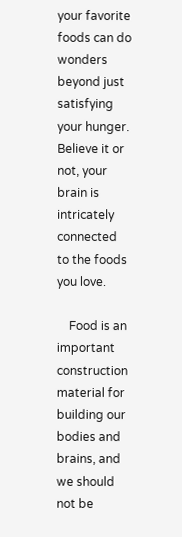your favorite foods can do wonders beyond just satisfying your hunger. Believe it or not, your brain is intricately connected to the foods you love.

    Food is an important construction material for building our bodies and brains, and we should not be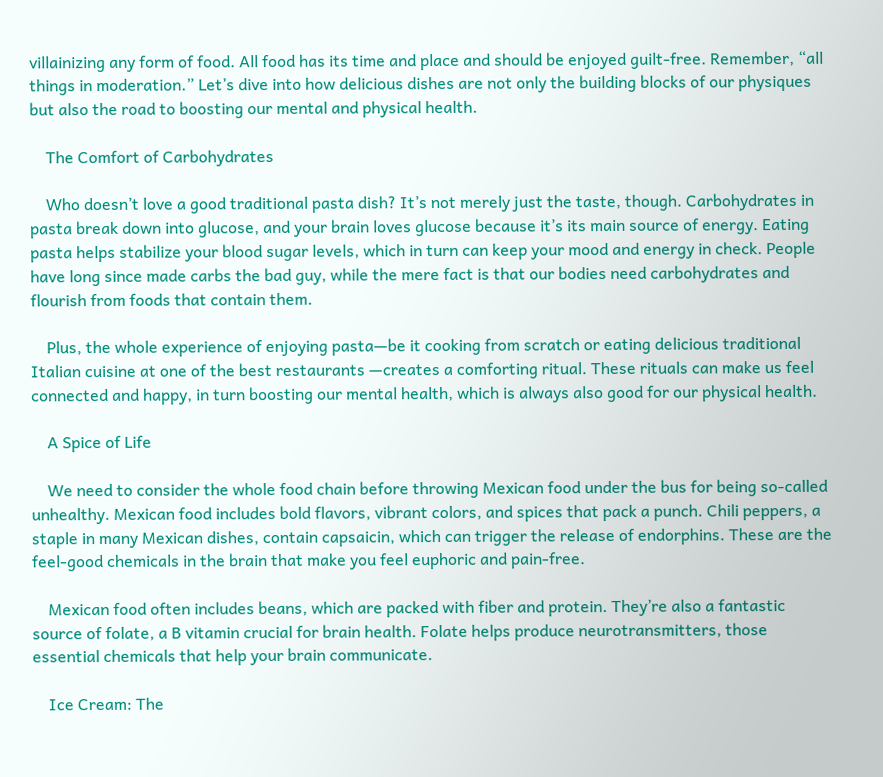villainizing any form of food. All food has its time and place and should be enjoyed guilt-free. Remember, “all things in moderation.” Let’s dive into how delicious dishes are not only the building blocks of our physiques but also the road to boosting our mental and physical health.

    The Comfort of Carbohydrates

    Who doesn’t love a good traditional pasta dish? It’s not merely just the taste, though. Carbohydrates in pasta break down into glucose, and your brain loves glucose because it’s its main source of energy. Eating pasta helps stabilize your blood sugar levels, which in turn can keep your mood and energy in check. People have long since made carbs the bad guy, while the mere fact is that our bodies need carbohydrates and flourish from foods that contain them.

    Plus, the whole experience of enjoying pasta—be it cooking from scratch or eating delicious traditional Italian cuisine at one of the best restaurants —creates a comforting ritual. These rituals can make us feel connected and happy, in turn boosting our mental health, which is always also good for our physical health.

    A Spice of Life

    We need to consider the whole food chain before throwing Mexican food under the bus for being so-called unhealthy. Mexican food includes bold flavors, vibrant colors, and spices that pack a punch. Chili peppers, a staple in many Mexican dishes, contain capsaicin, which can trigger the release of endorphins. These are the feel-good chemicals in the brain that make you feel euphoric and pain-free.

    Mexican food often includes beans, which are packed with fiber and protein. They’re also a fantastic source of folate, a B vitamin crucial for brain health. Folate helps produce neurotransmitters, those essential chemicals that help your brain communicate.

    Ice Cream: The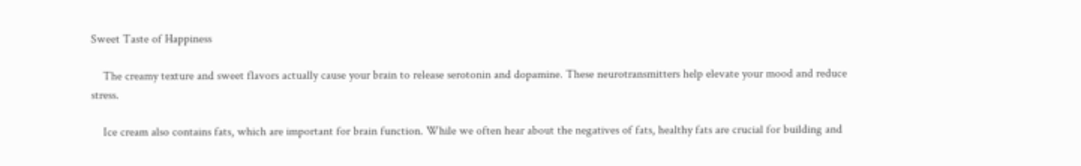Sweet Taste of Happiness

    The creamy texture and sweet flavors actually cause your brain to release serotonin and dopamine. These neurotransmitters help elevate your mood and reduce stress.

    Ice cream also contains fats, which are important for brain function. While we often hear about the negatives of fats, healthy fats are crucial for building and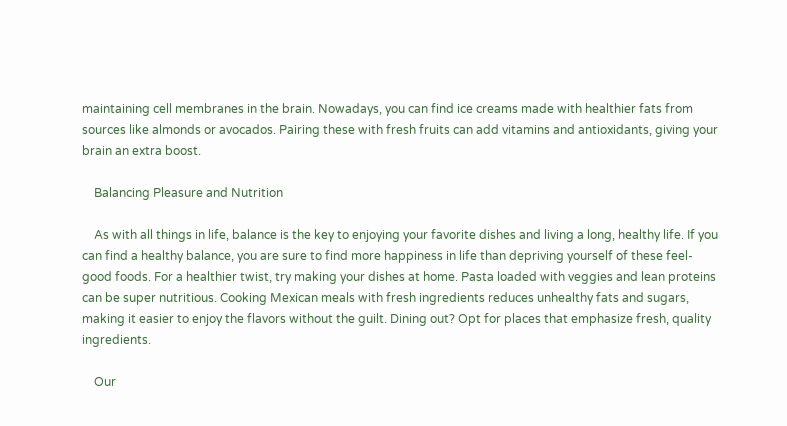maintaining cell membranes in the brain. Nowadays, you can find ice creams made with healthier fats from sources like almonds or avocados. Pairing these with fresh fruits can add vitamins and antioxidants, giving your brain an extra boost.

    Balancing Pleasure and Nutrition

    As with all things in life, balance is the key to enjoying your favorite dishes and living a long, healthy life. If you can find a healthy balance, you are sure to find more happiness in life than depriving yourself of these feel-good foods. For a healthier twist, try making your dishes at home. Pasta loaded with veggies and lean proteins can be super nutritious. Cooking Mexican meals with fresh ingredients reduces unhealthy fats and sugars, making it easier to enjoy the flavors without the guilt. Dining out? Opt for places that emphasize fresh, quality ingredients.

    Our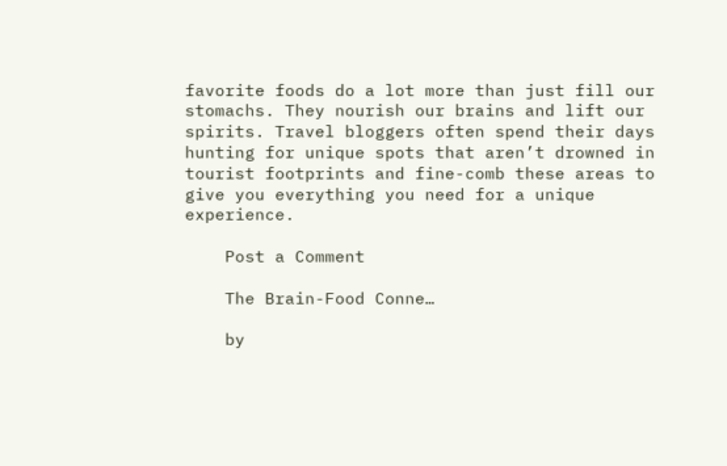favorite foods do a lot more than just fill our stomachs. They nourish our brains and lift our spirits. Travel bloggers often spend their days hunting for unique spots that aren’t drowned in tourist footprints and fine-comb these areas to give you everything you need for a unique experience.

    Post a Comment

    The Brain-Food Conne…

    by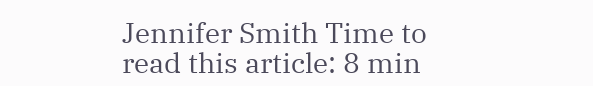Jennifer Smith Time to read this article: 8 min